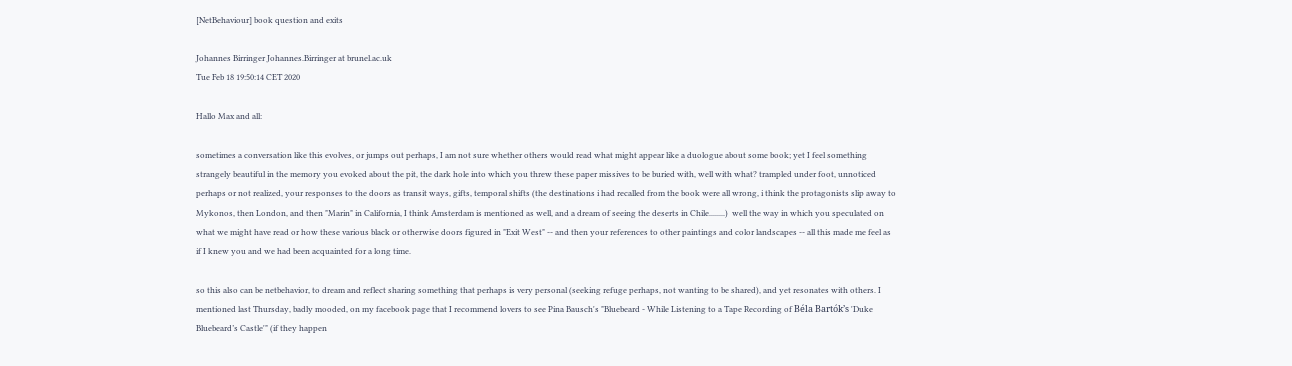[NetBehaviour] book question and exits

Johannes Birringer Johannes.Birringer at brunel.ac.uk
Tue Feb 18 19:50:14 CET 2020

Hallo Max and all:

sometimes a conversation like this evolves, or jumps out perhaps, I am not sure whether others would read what might appear like a duologue about some book; yet I feel something strangely beautiful in the memory you evoked about the pit, the dark hole into which you threw these paper missives to be buried with, well with what? trampled under foot, unnoticed perhaps or not realized, your responses to the doors as transit ways, gifts, temporal shifts (the destinations i had recalled from the book were all wrong, i think the protagonists slip away to Mykonos, then London, and then "Marin" in California, I think Amsterdam is mentioned as well, and a dream of seeing the deserts in Chile........)  well the way in which you speculated on what we might have read or how these various black or otherwise doors figured in "Exit West" -- and then your references to other paintings and color landscapes -- all this made me feel as if I knew you and we had been acquainted for a long time.

so this also can be netbehavior, to dream and reflect sharing something that perhaps is very personal (seeking refuge perhaps, not wanting to be shared), and yet resonates with others. I mentioned last Thursday, badly mooded, on my facebook page that I recommend lovers to see Pina Bausch's "Bluebeard - While Listening to a Tape Recording of Béla Bartók’s 'Duke Bluebeard’s Castle'" (if they happen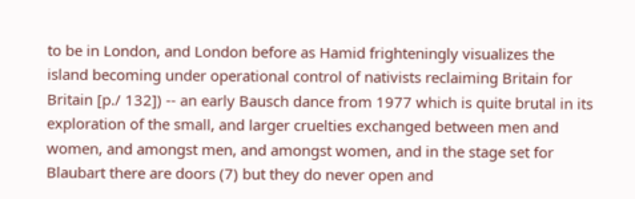to be in London, and London before as Hamid frighteningly visualizes the island becoming under operational control of nativists reclaiming Britain for Britain [p./ 132]) -- an early Bausch dance from 1977 which is quite brutal in its exploration of the small, and larger cruelties exchanged between men and women, and amongst men, and amongst women, and in the stage set for Blaubart there are doors (7) but they do never open and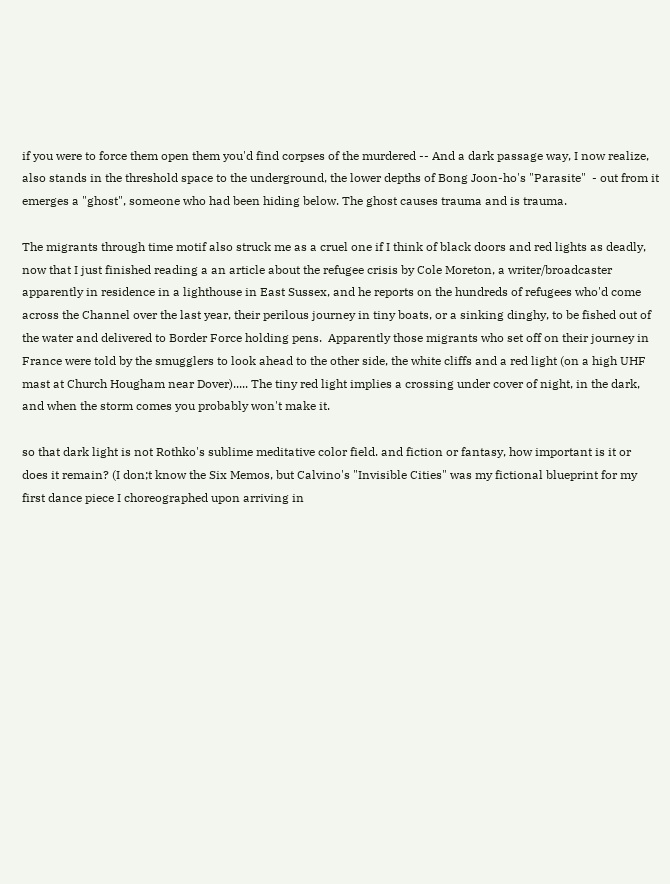if you were to force them open them you'd find corpses of the murdered -- And a dark passage way, I now realize, also stands in the threshold space to the underground, the lower depths of Bong Joon-ho's "Parasite"  - out from it emerges a "ghost", someone who had been hiding below. The ghost causes trauma and is trauma.

The migrants through time motif also struck me as a cruel one if I think of black doors and red lights as deadly, now that I just finished reading a an article about the refugee crisis by Cole Moreton, a writer/broadcaster apparently in residence in a lighthouse in East Sussex, and he reports on the hundreds of refugees who'd come across the Channel over the last year, their perilous journey in tiny boats, or a sinking dinghy, to be fished out of the water and delivered to Border Force holding pens.  Apparently those migrants who set off on their journey in France were told by the smugglers to look ahead to the other side, the white cliffs and a red light (on a high UHF mast at Church Hougham near Dover)..... The tiny red light implies a crossing under cover of night, in the dark, and when the storm comes you probably won't make it.

so that dark light is not Rothko's sublime meditative color field. and fiction or fantasy, how important is it or does it remain? (I don;t know the Six Memos, but Calvino's "Invisible Cities" was my fictional blueprint for my first dance piece I choreographed upon arriving in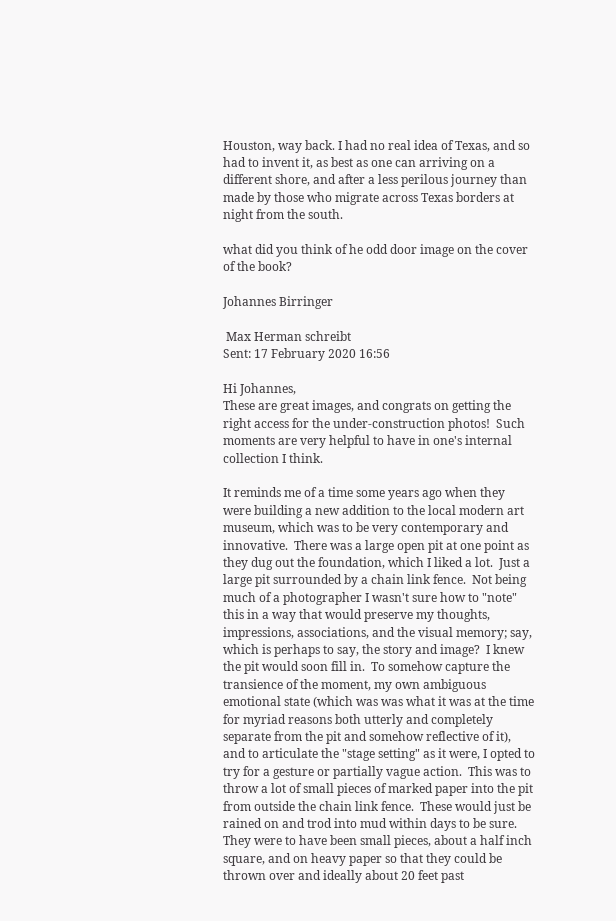Houston, way back. I had no real idea of Texas, and so had to invent it, as best as one can arriving on a different shore, and after a less perilous journey than made by those who migrate across Texas borders at night from the south.

what did you think of he odd door image on the cover of the book?

Johannes Birringer

 Max Herman schreibt
Sent: 17 February 2020 16:56

Hi Johannes,
These are great images, and congrats on getting the right access for the under-construction photos!  Such moments are very helpful to have in one's internal collection I think.

It reminds me of a time some years ago when they were building a new addition to the local modern art museum, which was to be very contemporary and innovative.  There was a large open pit at one point as they dug out the foundation, which I liked a lot.  Just a large pit surrounded by a chain link fence.  Not being much of a photographer I wasn't sure how to "note" this in a way that would preserve my thoughts, impressions, associations, and the visual memory; say, which is perhaps to say, the story and image?  I knew the pit would soon fill in.  To somehow capture the transience of the moment, my own ambiguous emotional state (which was was what it was at the time for myriad reasons both utterly and completely separate from the pit and somehow reflective of it), and to articulate the "stage setting" as it were, I opted to try for a gesture or partially vague action.  This was to throw a lot of small pieces of marked paper into the pit from outside the chain link fence.  These would just be rained on and trod into mud within days to be sure.  They were to have been small pieces, about a half inch square, and on heavy paper so that they could be thrown over and ideally about 20 feet past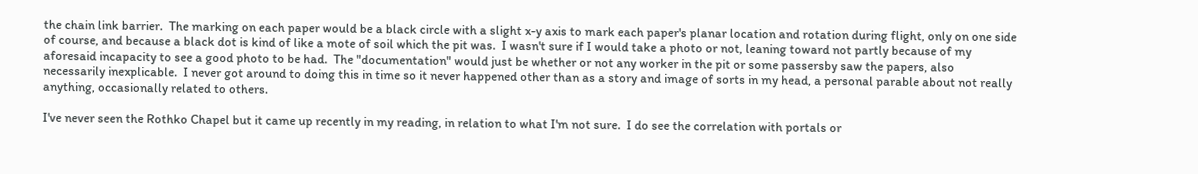the chain link barrier.  The marking on each paper would be a black circle with a slight x-y axis to mark each paper's planar location and rotation during flight, only on one side of course, and because a black dot is kind of like a mote of soil which the pit was.  I wasn't sure if I would take a photo or not, leaning toward not partly because of my aforesaid incapacity to see a good photo to be had.  The "documentation" would just be whether or not any worker in the pit or some passersby saw the papers, also necessarily inexplicable.  I never got around to doing this in time so it never happened other than as a story and image of sorts in my head, a personal parable about not really anything, occasionally related to others.

I've never seen the Rothko Chapel but it came up recently in my reading, in relation to what I'm not sure.  I do see the correlation with portals or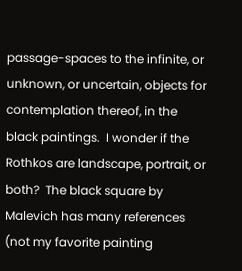passage-spaces to the infinite, or unknown, or uncertain, objects for contemplation thereof, in the black paintings.  I wonder if the Rothkos are landscape, portrait, or both?  The black square by Malevich has many references (not my favorite painting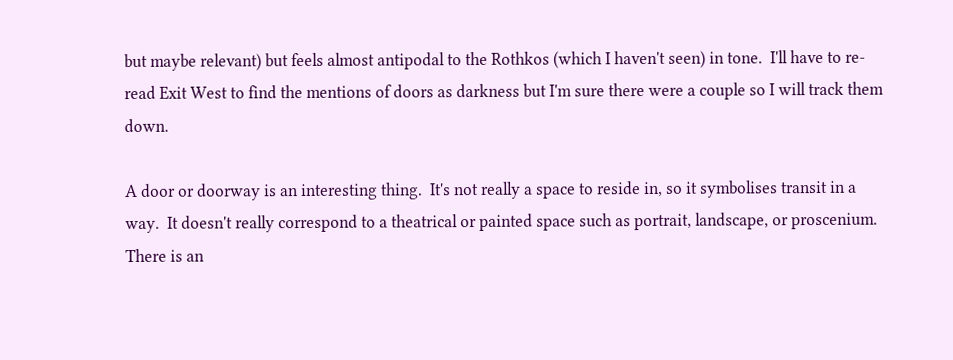but maybe relevant) but feels almost antipodal to the Rothkos (which I haven't seen) in tone.  I'll have to re-read Exit West to find the mentions of doors as darkness but I'm sure there were a couple so I will track them down.

A door or doorway is an interesting thing.  It's not really a space to reside in, so it symbolises transit in a way.  It doesn't really correspond to a theatrical or painted space such as portrait, landscape, or proscenium.  There is an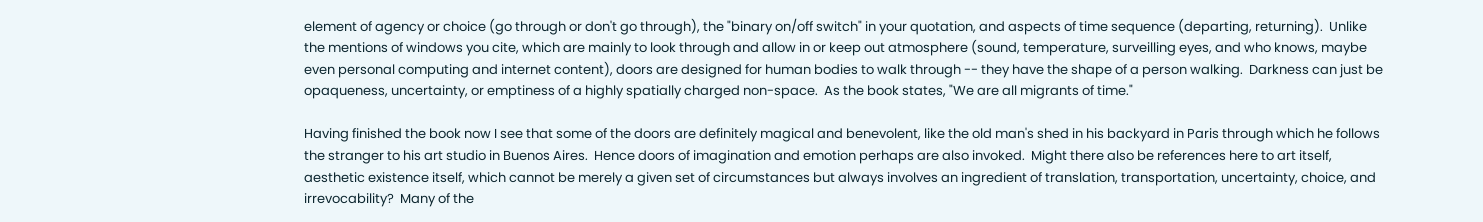element of agency or choice (go through or don't go through), the "binary on/off switch" in your quotation, and aspects of time sequence (departing, returning).  Unlike the mentions of windows you cite, which are mainly to look through and allow in or keep out atmosphere (sound, temperature, surveilling eyes, and who knows, maybe even personal computing and internet content), doors are designed for human bodies to walk through -- they have the shape of a person walking.  Darkness can just be opaqueness, uncertainty, or emptiness of a highly spatially charged non-space.  As the book states, "We are all migrants of time."

Having finished the book now I see that some of the doors are definitely magical and benevolent, like the old man's shed in his backyard in Paris through which he follows the stranger to his art studio in Buenos Aires.  Hence doors of imagination and emotion perhaps are also invoked.  Might there also be references here to art itself, aesthetic existence itself, which cannot be merely a given set of circumstances but always involves an ingredient of translation, transportation, uncertainty, choice, and irrevocability?  Many of the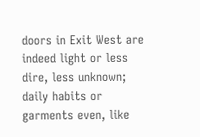doors in Exit West are indeed light or less dire, less unknown; daily habits or garments even, like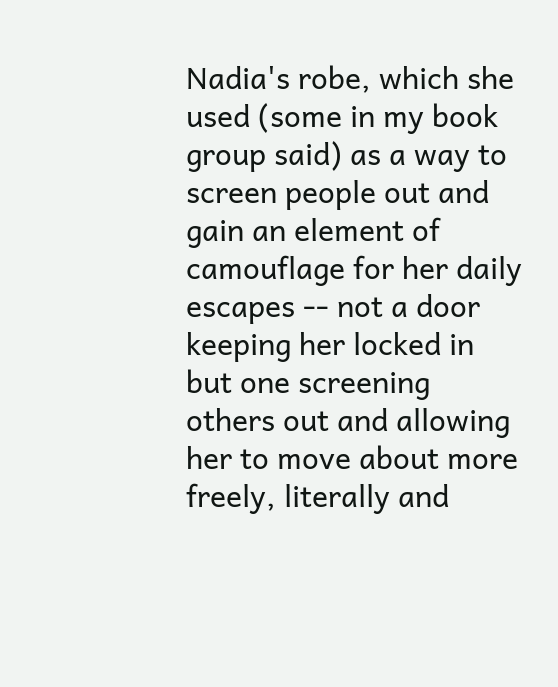Nadia's robe, which she used (some in my book group said) as a way to screen people out and gain an element of camouflage for her daily escapes -- not a door keeping her locked in but one screening others out and allowing her to move about more freely, literally and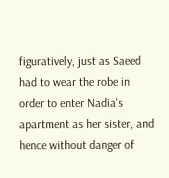figuratively, just as Saeed had to wear the robe in order to enter Nadia's apartment as her sister, and hence without danger of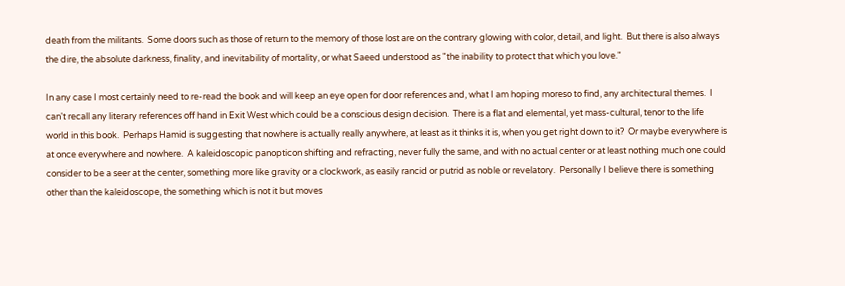death from the militants.  Some doors such as those of return to the memory of those lost are on the contrary glowing with color, detail, and light.  But there is also always the dire, the absolute darkness, finality, and inevitability of mortality, or what Saeed understood as "the inability to protect that which you love."

In any case I most certainly need to re-read the book and will keep an eye open for door references and, what I am hoping moreso to find, any architectural themes.  I can't recall any literary references off hand in Exit West which could be a conscious design decision.  There is a flat and elemental, yet mass-cultural, tenor to the life world in this book.  Perhaps Hamid is suggesting that nowhere is actually really anywhere, at least as it thinks it is, when you get right down to it?  Or maybe everywhere is at once everywhere and nowhere.  A kaleidoscopic panopticon shifting and refracting, never fully the same, and with no actual center or at least nothing much one could consider to be a seer at the center, something more like gravity or a clockwork, as easily rancid or putrid as noble or revelatory.  Personally I believe there is something other than the kaleidoscope, the something which is not it but moves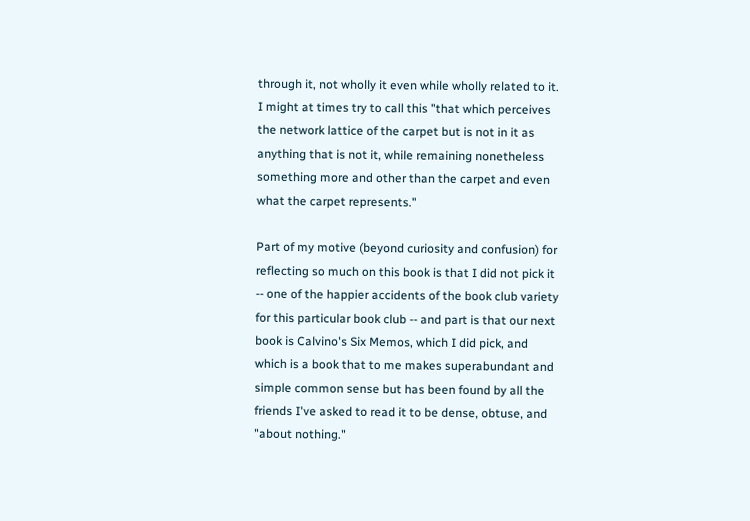through it, not wholly it even while wholly related to it.  I might at times try to call this "that which perceives the network lattice of the carpet but is not in it as anything that is not it, while remaining nonetheless something more and other than the carpet and even what the carpet represents."

Part of my motive (beyond curiosity and confusion) for reflecting so much on this book is that I did not pick it -- one of the happier accidents of the book club variety for this particular book club -- and part is that our next book is Calvino's Six Memos, which I did pick, and which is a book that to me makes superabundant and simple common sense but has been found by all the friends I've asked to read it to be dense, obtuse, and "about nothing."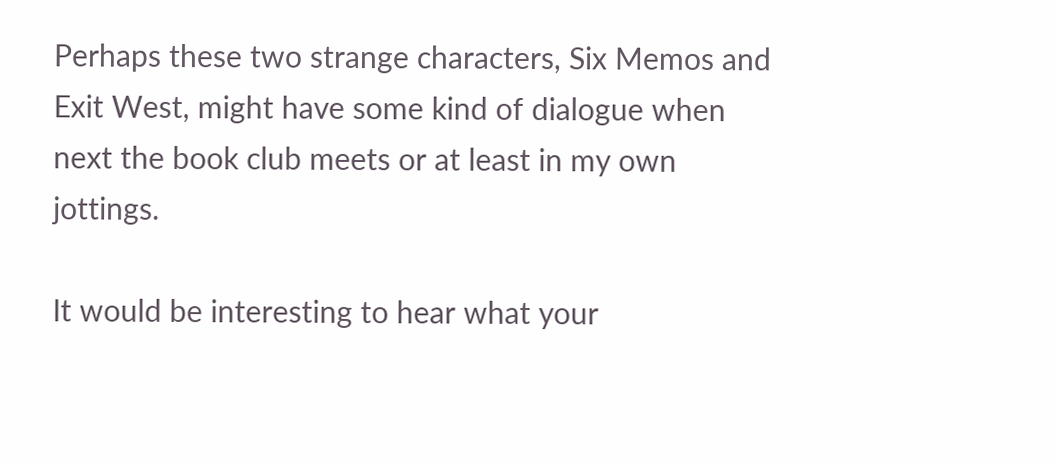Perhaps these two strange characters, Six Memos and Exit West, might have some kind of dialogue when next the book club meets or at least in my own jottings.

It would be interesting to hear what your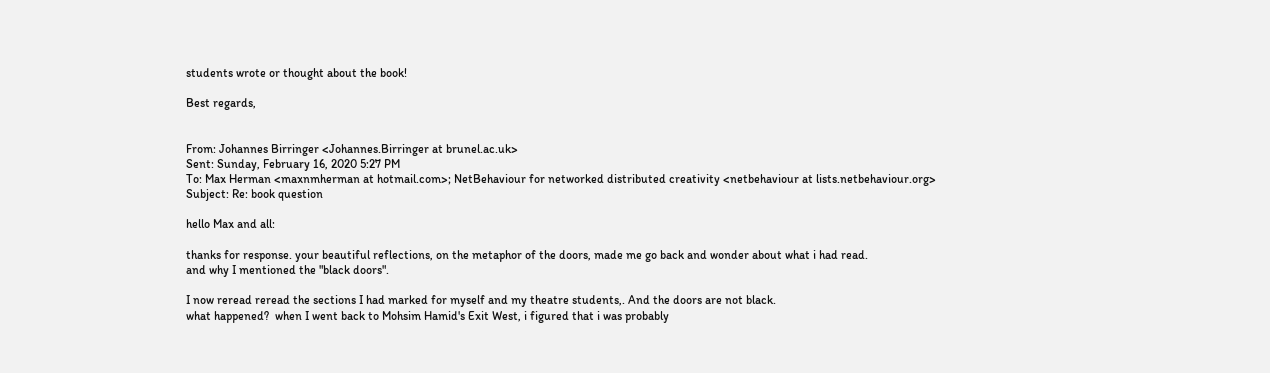students wrote or thought about the book!

Best regards,


From: Johannes Birringer <Johannes.Birringer at brunel.ac.uk>
Sent: Sunday, February 16, 2020 5:27 PM
To: Max Herman <maxnmherman at hotmail.com>; NetBehaviour for networked distributed creativity <netbehaviour at lists.netbehaviour.org>
Subject: Re: book question

hello Max and all:

thanks for response. your beautiful reflections, on the metaphor of the doors, made me go back and wonder about what i had read.
and why I mentioned the "black doors".

I now reread reread the sections I had marked for myself and my theatre students,. And the doors are not black.
what happened?  when I went back to Mohsim Hamid's Exit West, i figured that i was probably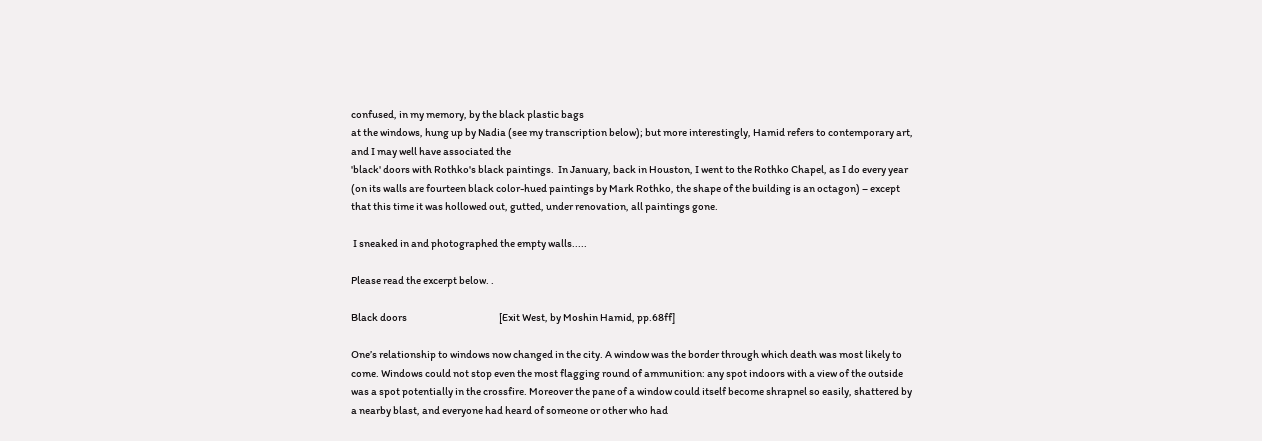confused, in my memory, by the black plastic bags
at the windows, hung up by Nadia (see my transcription below); but more interestingly, Hamid refers to contemporary art, and I may well have associated the
'black' doors with Rothko's black paintings.  In January, back in Houston, I went to the Rothko Chapel, as I do every year (on its walls are fourteen black color-hued paintings by Mark Rothko, the shape of the building is an octagon) – except that this time it was hollowed out, gutted, under renovation, all paintings gone.

 I sneaked in and photographed the empty walls.....

Please read the excerpt below. .

Black doors                                              [Exit West, by Moshin Hamid, pp.68ff]

One’s relationship to windows now changed in the city. A window was the border through which death was most likely to come. Windows could not stop even the most flagging round of ammunition: any spot indoors with a view of the outside was a spot potentially in the crossfire. Moreover the pane of a window could itself become shrapnel so easily, shattered by a nearby blast, and everyone had heard of someone or other who had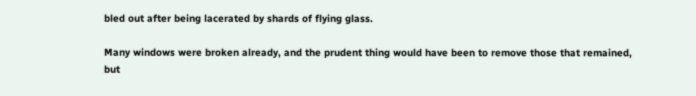bled out after being lacerated by shards of flying glass.

Many windows were broken already, and the prudent thing would have been to remove those that remained, but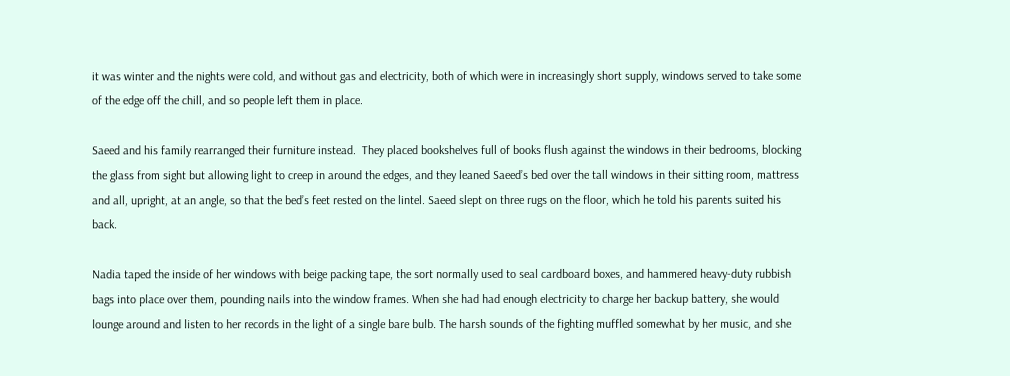it was winter and the nights were cold, and without gas and electricity, both of which were in increasingly short supply, windows served to take some of the edge off the chill, and so people left them in place.

Saeed and his family rearranged their furniture instead.  They placed bookshelves full of books flush against the windows in their bedrooms, blocking the glass from sight but allowing light to creep in around the edges, and they leaned Saeed’s bed over the tall windows in their sitting room, mattress and all, upright, at an angle, so that the bed’s feet rested on the lintel. Saeed slept on three rugs on the floor, which he told his parents suited his back.

Nadia taped the inside of her windows with beige packing tape, the sort normally used to seal cardboard boxes, and hammered heavy-duty rubbish bags into place over them, pounding nails into the window frames. When she had had enough electricity to charge her backup battery, she would lounge around and listen to her records in the light of a single bare bulb. The harsh sounds of the fighting muffled somewhat by her music, and she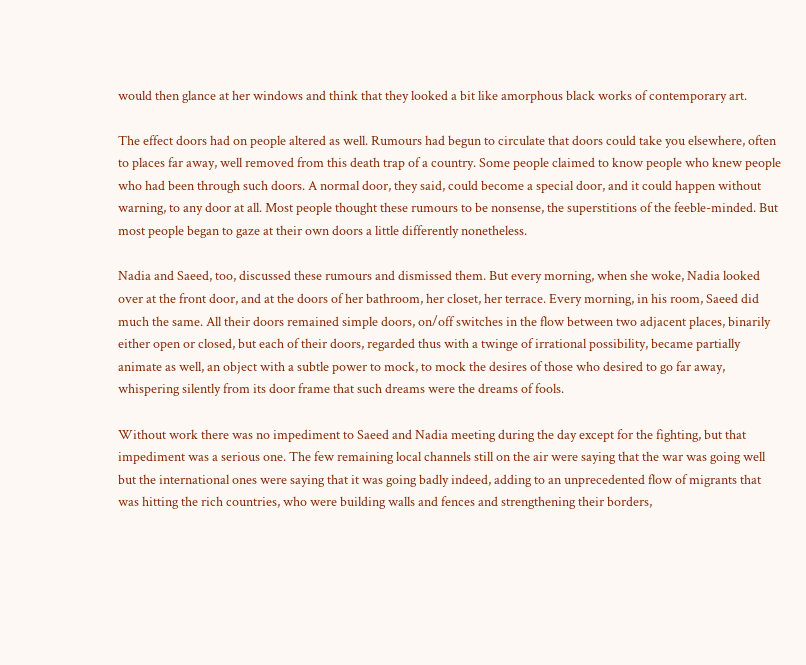would then glance at her windows and think that they looked a bit like amorphous black works of contemporary art.

The effect doors had on people altered as well. Rumours had begun to circulate that doors could take you elsewhere, often to places far away, well removed from this death trap of a country. Some people claimed to know people who knew people who had been through such doors. A normal door, they said, could become a special door, and it could happen without warning, to any door at all. Most people thought these rumours to be nonsense, the superstitions of the feeble-minded. But most people began to gaze at their own doors a little differently nonetheless.

Nadia and Saeed, too, discussed these rumours and dismissed them. But every morning, when she woke, Nadia looked over at the front door, and at the doors of her bathroom, her closet, her terrace. Every morning, in his room, Saeed did much the same. All their doors remained simple doors, on/off switches in the flow between two adjacent places, binarily either open or closed, but each of their doors, regarded thus with a twinge of irrational possibility, became partially animate as well, an object with a subtle power to mock, to mock the desires of those who desired to go far away, whispering silently from its door frame that such dreams were the dreams of fools.

Without work there was no impediment to Saeed and Nadia meeting during the day except for the fighting, but that impediment was a serious one. The few remaining local channels still on the air were saying that the war was going well but the international ones were saying that it was going badly indeed, adding to an unprecedented flow of migrants that was hitting the rich countries, who were building walls and fences and strengthening their borders,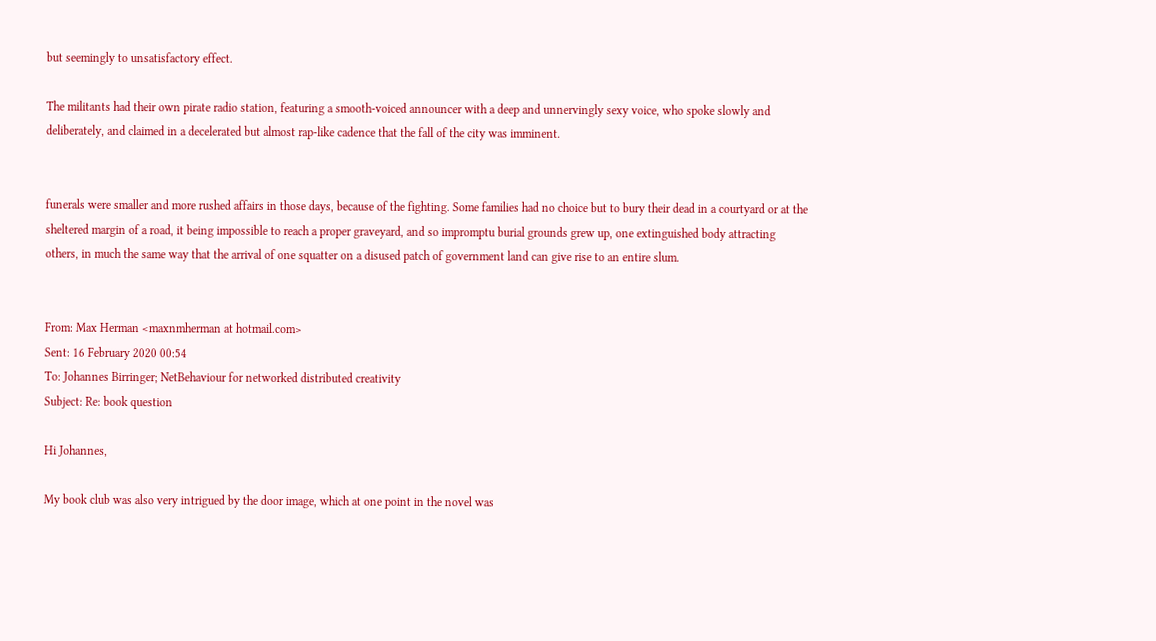but seemingly to unsatisfactory effect.

The militants had their own pirate radio station, featuring a smooth-voiced announcer with a deep and unnervingly sexy voice, who spoke slowly and deliberately, and claimed in a decelerated but almost rap-like cadence that the fall of the city was imminent.


funerals were smaller and more rushed affairs in those days, because of the fighting. Some families had no choice but to bury their dead in a courtyard or at the sheltered margin of a road, it being impossible to reach a proper graveyard, and so impromptu burial grounds grew up, one extinguished body attracting others, in much the same way that the arrival of one squatter on a disused patch of government land can give rise to an entire slum.


From: Max Herman <maxnmherman at hotmail.com>
Sent: 16 February 2020 00:54
To: Johannes Birringer; NetBehaviour for networked distributed creativity
Subject: Re: book question

Hi Johannes,

My book club was also very intrigued by the door image, which at one point in the novel was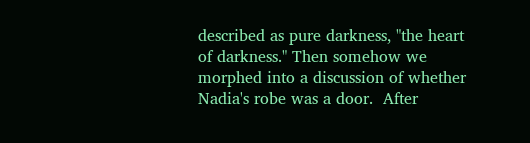described as pure darkness, "the heart of darkness." Then somehow we morphed into a discussion of whether Nadia's robe was a door.  After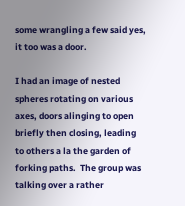some wrangling a few said yes, it too was a door.

I had an image of nested spheres rotating on various axes, doors alinging to open briefly then closing, leading to others a la the garden of forking paths.  The group was talking over a rather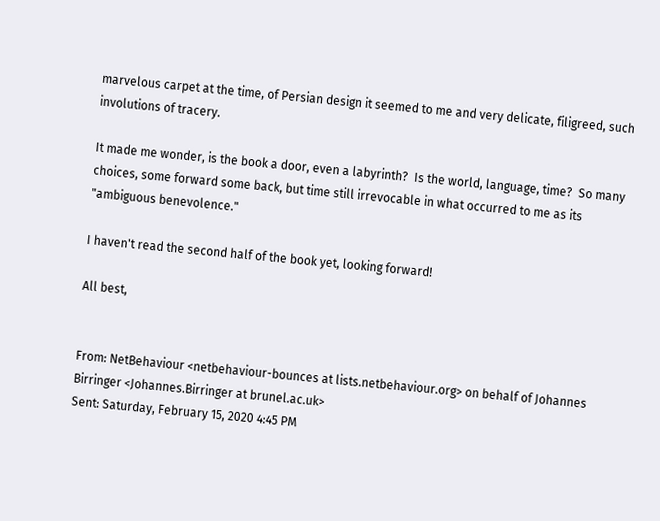marvelous carpet at the time, of Persian design it seemed to me and very delicate, filigreed, such involutions of tracery.

It made me wonder, is the book a door, even a labyrinth?  Is the world, language, time?  So many choices, some forward some back, but time still irrevocable in what occurred to me as its "ambiguous benevolence."

I haven't read the second half of the book yet, looking forward!

All best,


From: NetBehaviour <netbehaviour-bounces at lists.netbehaviour.org> on behalf of Johannes Birringer <Johannes.Birringer at brunel.ac.uk>
Sent: Saturday, February 15, 2020 4:45 PM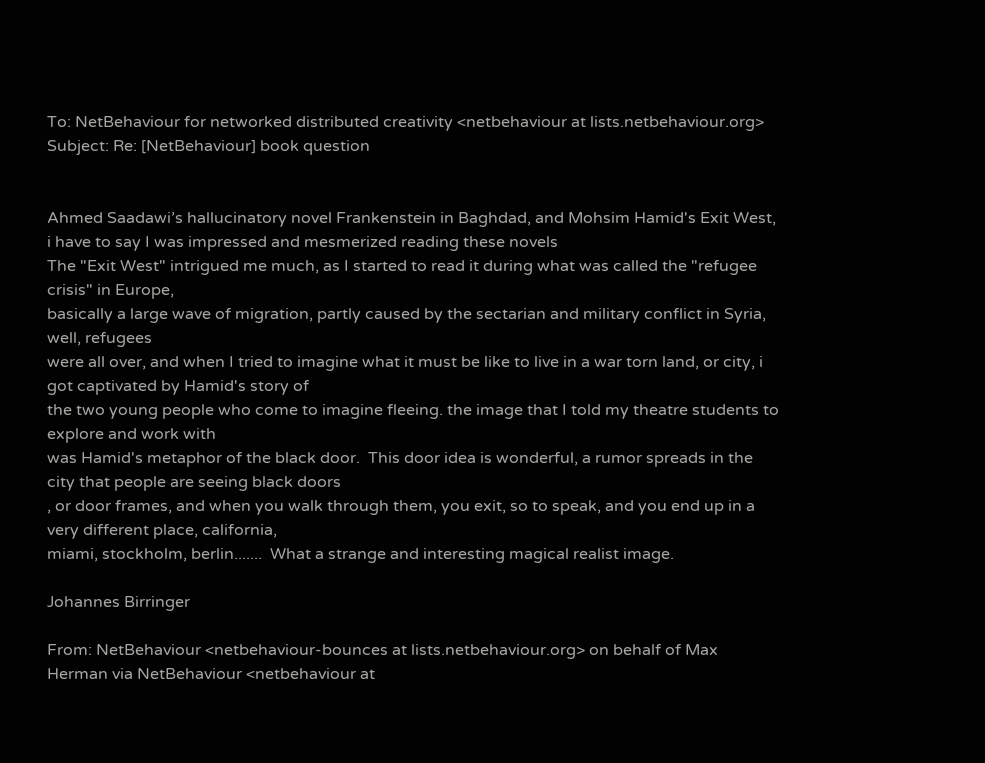To: NetBehaviour for networked distributed creativity <netbehaviour at lists.netbehaviour.org>
Subject: Re: [NetBehaviour] book question


Ahmed Saadawi’s hallucinatory novel Frankenstein in Baghdad, and Mohsim Hamid's Exit West,
i have to say I was impressed and mesmerized reading these novels
The "Exit West" intrigued me much, as I started to read it during what was called the "refugee crisis" in Europe,
basically a large wave of migration, partly caused by the sectarian and military conflict in Syria, well, refugees
were all over, and when I tried to imagine what it must be like to live in a war torn land, or city, i got captivated by Hamid's story of
the two young people who come to imagine fleeing. the image that I told my theatre students to explore and work with
was Hamid's metaphor of the black door.  This door idea is wonderful, a rumor spreads in the city that people are seeing black doors
, or door frames, and when you walk through them, you exit, so to speak, and you end up in a very different place, california,
miami, stockholm, berlin.......  What a strange and interesting magical realist image.

Johannes Birringer

From: NetBehaviour <netbehaviour-bounces at lists.netbehaviour.org> on behalf of Max Herman via NetBehaviour <netbehaviour at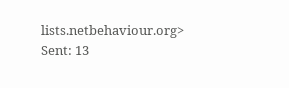lists.netbehaviour.org>
Sent: 13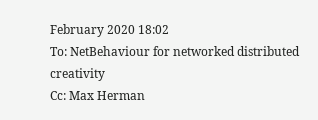February 2020 18:02
To: NetBehaviour for networked distributed creativity
Cc: Max Herman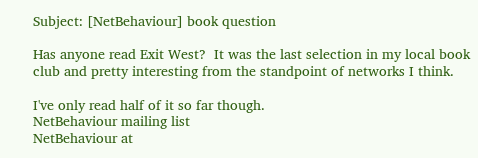Subject: [NetBehaviour] book question

Has anyone read Exit West?  It was the last selection in my local book club and pretty interesting from the standpoint of networks I think.

I've only read half of it so far though.
NetBehaviour mailing list
NetBehaviour at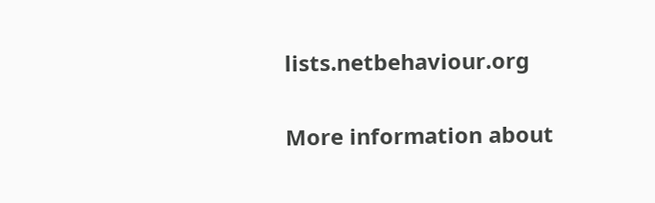lists.netbehaviour.org

More information about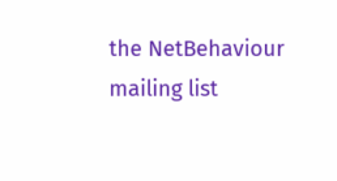the NetBehaviour mailing list